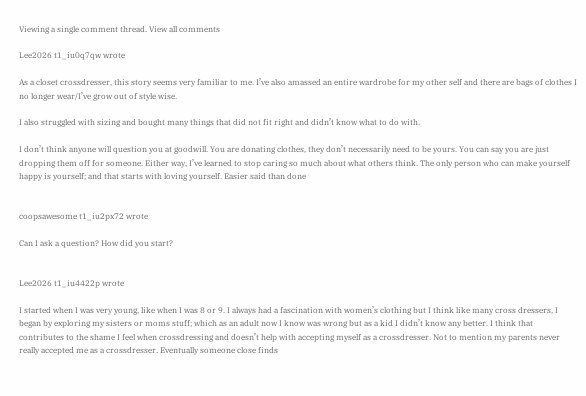Viewing a single comment thread. View all comments

Lee2026 t1_iu0q7qw wrote

As a closet crossdresser, this story seems very familiar to me. I’ve also amassed an entire wardrobe for my other self and there are bags of clothes I no longer wear/I’ve grow out of style wise.

I also struggled with sizing and bought many things that did not fit right and didn’t know what to do with.

I don’t think anyone will question you at goodwill. You are donating clothes, they don’t necessarily need to be yours. You can say you are just dropping them off for someone. Either way, I’ve learned to stop caring so much about what others think. The only person who can make yourself happy is yourself; and that starts with loving yourself. Easier said than done


coopsawesome t1_iu2px72 wrote

Can I ask a question? How did you start?


Lee2026 t1_iu4422p wrote

I started when I was very young, like when I was 8 or 9. I always had a fascination with women’s clothing but I think like many cross dressers, I began by exploring my sisters or moms stuff; which as an adult now I know was wrong but as a kid I didn’t know any better. I think that contributes to the shame I feel when crossdressing and doesn’t help with accepting myself as a crossdresser. Not to mention my parents never really accepted me as a crossdresser. Eventually someone close finds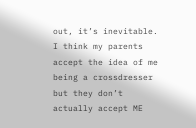out, it’s inevitable. I think my parents accept the idea of me being a crossdresser but they don’t actually accept ME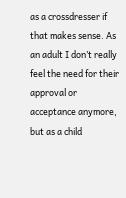as a crossdresser if that makes sense. As an adult I don’t really feel the need for their approval or acceptance anymore, but as a child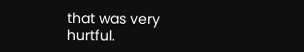that was very hurtful.